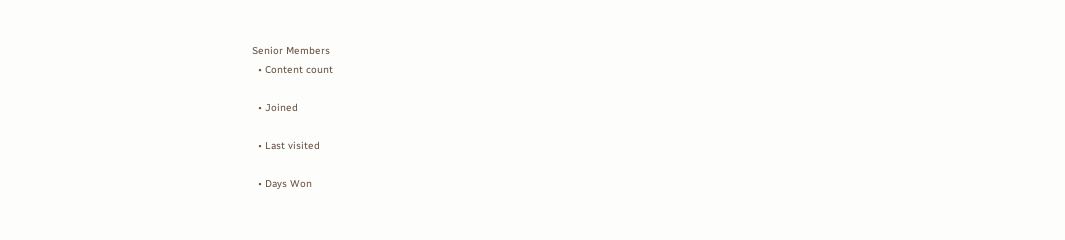Senior Members
  • Content count

  • Joined

  • Last visited

  • Days Won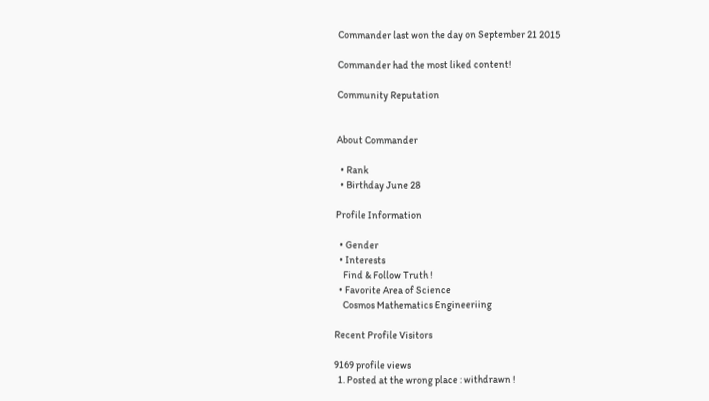Commander last won the day on September 21 2015

Commander had the most liked content!

Community Reputation


About Commander

  • Rank
  • Birthday June 28

Profile Information

  • Gender
  • Interests
    Find & Follow Truth !
  • Favorite Area of Science
    Cosmos Mathematics Engineeriing

Recent Profile Visitors

9169 profile views
  1. Posted at the wrong place : withdrawn !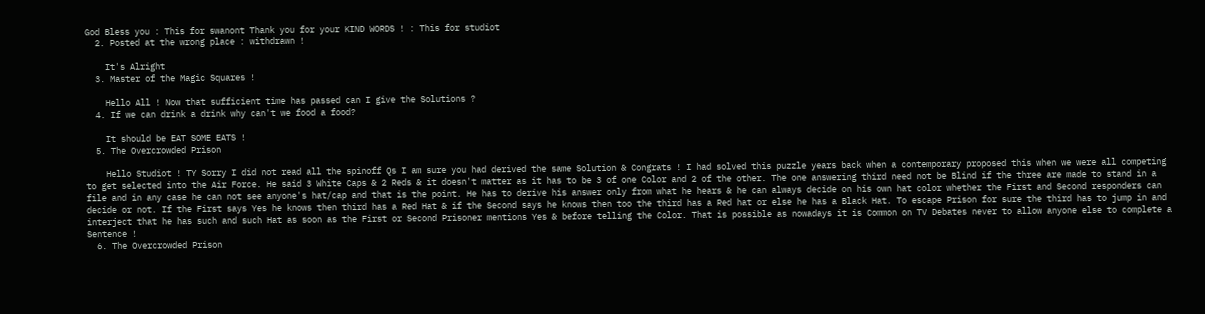God Bless you : This for swanont Thank you for your KIND WORDS ! : This for studiot
  2. Posted at the wrong place : withdrawn !

    It's Alright
  3. Master of the Magic Squares !

    Hello All ! Now that sufficient time has passed can I give the Solutions ?
  4. If we can drink a drink why can't we food a food?

    It should be EAT SOME EATS !
  5. The Overcrowded Prison

    Hello Studiot ! TY Sorry I did not read all the spinoff Qs I am sure you had derived the same Solution & Congrats ! I had solved this puzzle years back when a contemporary proposed this when we were all competing to get selected into the Air Force. He said 3 White Caps & 2 Reds & it doesn't matter as it has to be 3 of one Color and 2 of the other. The one answering third need not be Blind if the three are made to stand in a file and in any case he can not see anyone's hat/cap and that is the point. He has to derive his answer only from what he hears & he can always decide on his own hat color whether the First and Second responders can decide or not. If the First says Yes he knows then third has a Red Hat & if the Second says he knows then too the third has a Red hat or else he has a Black Hat. To escape Prison for sure the third has to jump in and interject that he has such and such Hat as soon as the First or Second Prisoner mentions Yes & before telling the Color. That is possible as nowadays it is Common on TV Debates never to allow anyone else to complete a Sentence !
  6. The Overcrowded Prison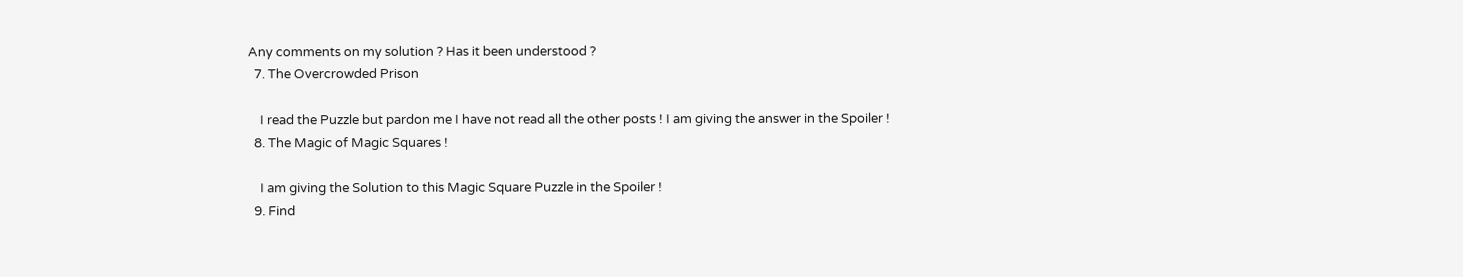Any comments on my solution ? Has it been understood ?
  7. The Overcrowded Prison

    I read the Puzzle but pardon me I have not read all the other posts ! I am giving the answer in the Spoiler !
  8. The Magic of Magic Squares !

    I am giving the Solution to this Magic Square Puzzle in the Spoiler !
  9. Find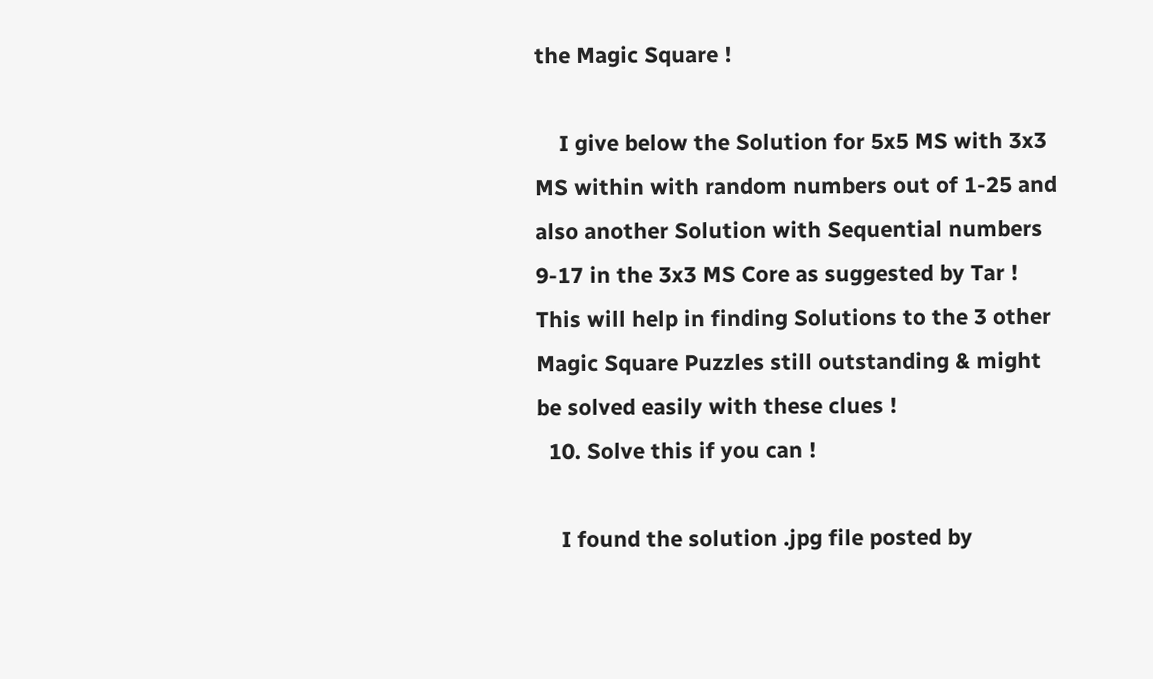the Magic Square !

    I give below the Solution for 5x5 MS with 3x3 MS within with random numbers out of 1-25 and also another Solution with Sequential numbers 9-17 in the 3x3 MS Core as suggested by Tar ! This will help in finding Solutions to the 3 other Magic Square Puzzles still outstanding & might be solved easily with these clues !
  10. Solve this if you can !

    I found the solution .jpg file posted by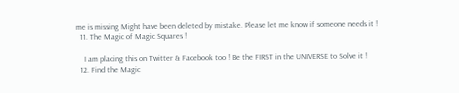me is missing Might have been deleted by mistake. Please let me know if someone needs it !
  11. The Magic of Magic Squares !

    I am placing this on Twitter & Facebook too ! Be the FIRST in the UNIVERSE to Solve it !
  12. Find the Magic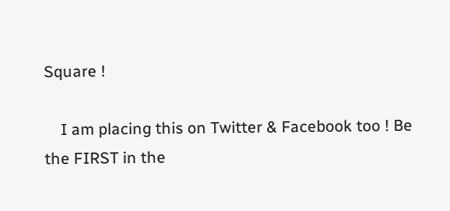Square !

    I am placing this on Twitter & Facebook too ! Be the FIRST in the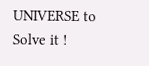UNIVERSE to Solve it !